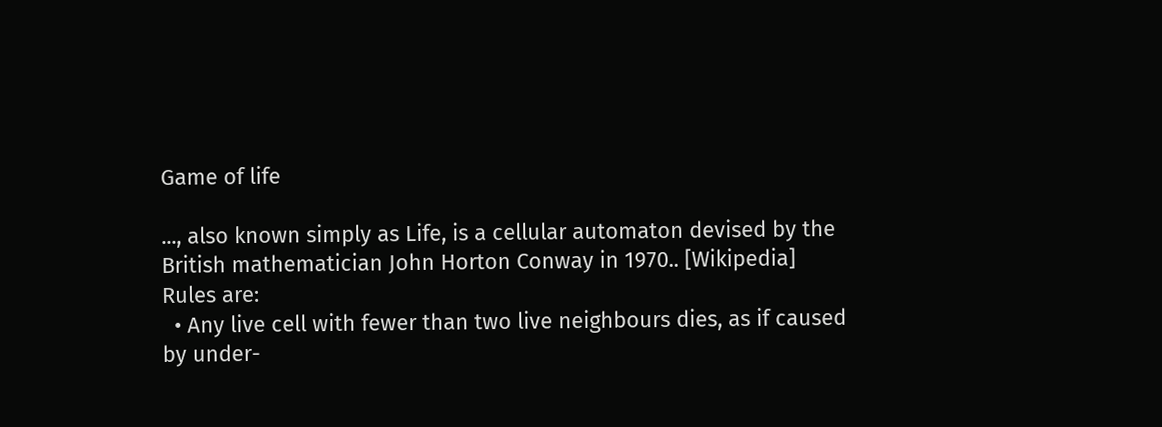Game of life

..., also known simply as Life, is a cellular automaton devised by the British mathematician John Horton Conway in 1970.. [Wikipedia]
Rules are:
  • Any live cell with fewer than two live neighbours dies, as if caused by under-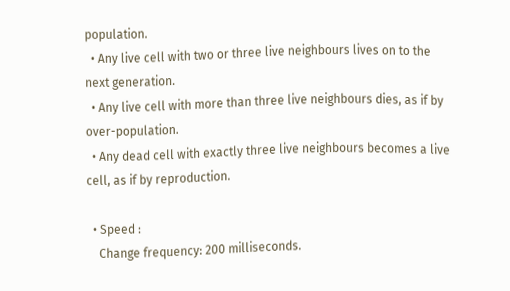population.
  • Any live cell with two or three live neighbours lives on to the next generation.
  • Any live cell with more than three live neighbours dies, as if by over-population.
  • Any dead cell with exactly three live neighbours becomes a live cell, as if by reproduction.

  • Speed :
    Change frequency: 200 milliseconds.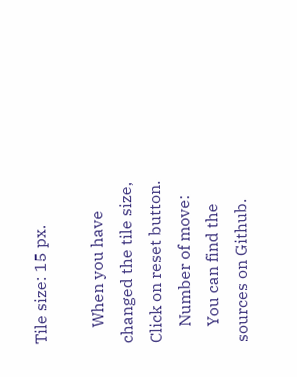Tile size: 15 px.

    When you have changed the tile size, Click on reset button.
    Number of move:
    You can find the sources on Github.